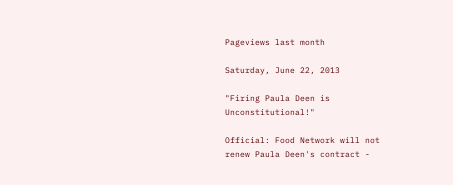Pageviews last month

Saturday, June 22, 2013

"Firing Paula Deen is Unconstitutional!"

Official: Food Network will not renew Paula Deen's contract -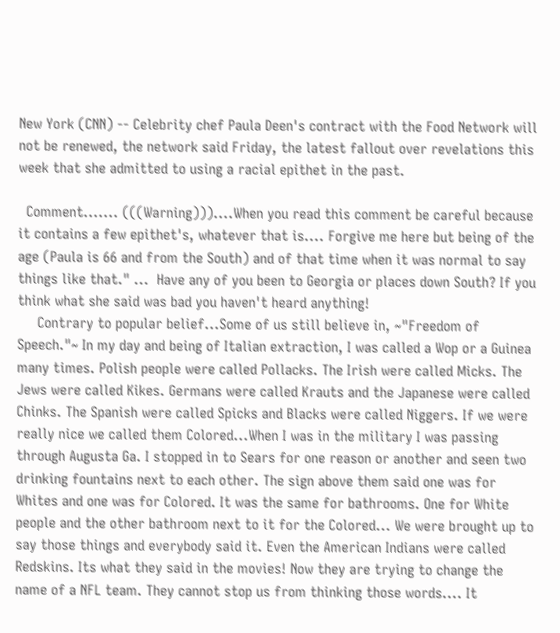New York (CNN) -- Celebrity chef Paula Deen's contract with the Food Network will not be renewed, the network said Friday, the latest fallout over revelations this week that she admitted to using a racial epithet in the past.

  Comment....... (((Warning)))....When you read this comment be careful because it contains a few epithet's, whatever that is.... Forgive me here but being of the age (Paula is 66 and from the South) and of that time when it was normal to say things like that." ...  Have any of you been to Georgia or places down South? If you think what she said was bad you haven't heard anything!
     Contrary to popular belief...Some of us still believe in, ~"Freedom of Speech."~ In my day and being of Italian extraction, I was called a Wop or a Guinea many times. Polish people were called Pollacks. The Irish were called Micks. The Jews were called Kikes. Germans were called Krauts and the Japanese were called Chinks. The Spanish were called Spicks and Blacks were called Niggers. If we were really nice we called them Colored...When I was in the military I was passing through Augusta Ga. I stopped in to Sears for one reason or another and seen two drinking fountains next to each other. The sign above them said one was for Whites and one was for Colored. It was the same for bathrooms. One for White people and the other bathroom next to it for the Colored... We were brought up to say those things and everybody said it. Even the American Indians were called Redskins. Its what they said in the movies! Now they are trying to change the name of a NFL team. They cannot stop us from thinking those words.... It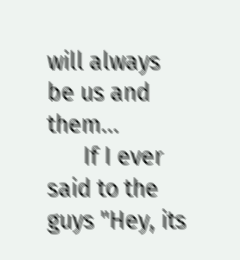will always be us and them...
      If I ever said to the guys "Hey, its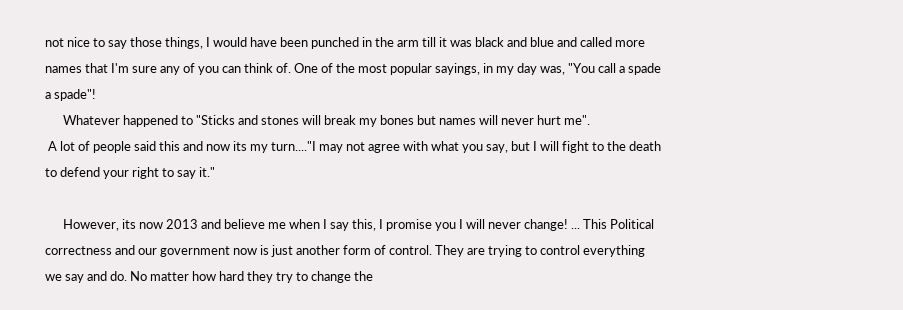not nice to say those things, I would have been punched in the arm till it was black and blue and called more names that I'm sure any of you can think of. One of the most popular sayings, in my day was, "You call a spade a spade"!
      Whatever happened to "Sticks and stones will break my bones but names will never hurt me".
 A lot of people said this and now its my turn...."I may not agree with what you say, but I will fight to the death to defend your right to say it."

      However, its now 2013 and believe me when I say this, I promise you I will never change! ... This Political correctness and our government now is just another form of control. They are trying to control everything we say and do. No matter how hard they try to change the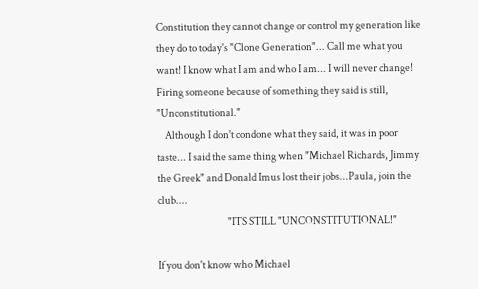Constitution they cannot change or control my generation like they do to today's "Clone Generation"... Call me what you want! I know what I am and who I am... I will never change! Firing someone because of something they said is still, "Unconstitutional."
    Although I don't condone what they said, it was in poor taste... I said the same thing when "Michael Richards, Jimmy the Greek" and Donald Imus lost their jobs...Paula, join the club....
                                   "ITS STILL "UNCONSTITUTIONAL!"

If you don't know who Michael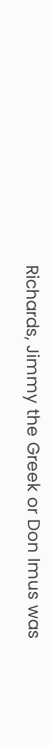Richards, Jimmy the Greek or Don Imus was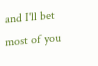and I'll bet most of you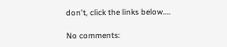don't, click the links below....

No comments: